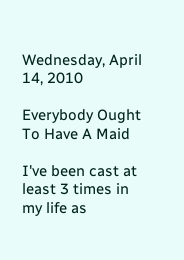Wednesday, April 14, 2010

Everybody Ought To Have A Maid

I've been cast at least 3 times in my life as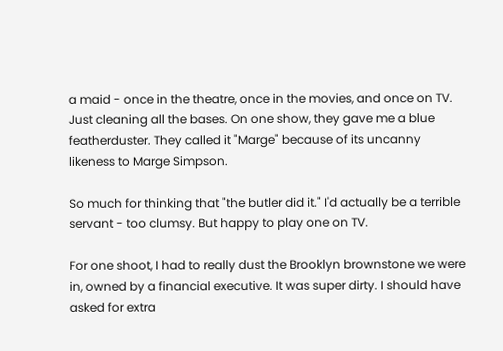a maid - once in the theatre, once in the movies, and once on TV. Just cleaning all the bases. On one show, they gave me a blue featherduster. They called it "Marge" because of its uncanny likeness to Marge Simpson.

So much for thinking that "the butler did it." I'd actually be a terrible servant - too clumsy. But happy to play one on TV.

For one shoot, I had to really dust the Brooklyn brownstone we were in, owned by a financial executive. It was super dirty. I should have asked for extra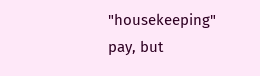"housekeeping" pay, but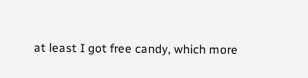at least I got free candy, which more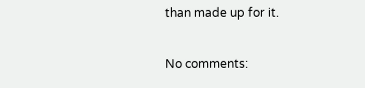than made up for it.

No comments: